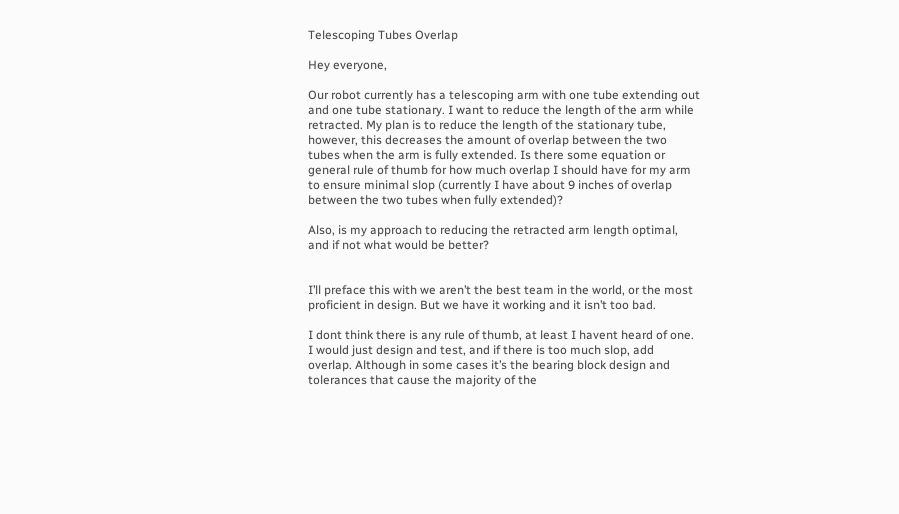Telescoping Tubes Overlap

Hey everyone,

Our robot currently has a telescoping arm with one tube extending out and one tube stationary. I want to reduce the length of the arm while retracted. My plan is to reduce the length of the stationary tube, however, this decreases the amount of overlap between the two tubes when the arm is fully extended. Is there some equation or general rule of thumb for how much overlap I should have for my arm to ensure minimal slop (currently I have about 9 inches of overlap between the two tubes when fully extended)?

Also, is my approach to reducing the retracted arm length optimal, and if not what would be better?


I’ll preface this with we aren’t the best team in the world, or the most proficient in design. But we have it working and it isn’t too bad.

I dont think there is any rule of thumb, at least I havent heard of one. I would just design and test, and if there is too much slop, add overlap. Although in some cases it’s the bearing block design and tolerances that cause the majority of the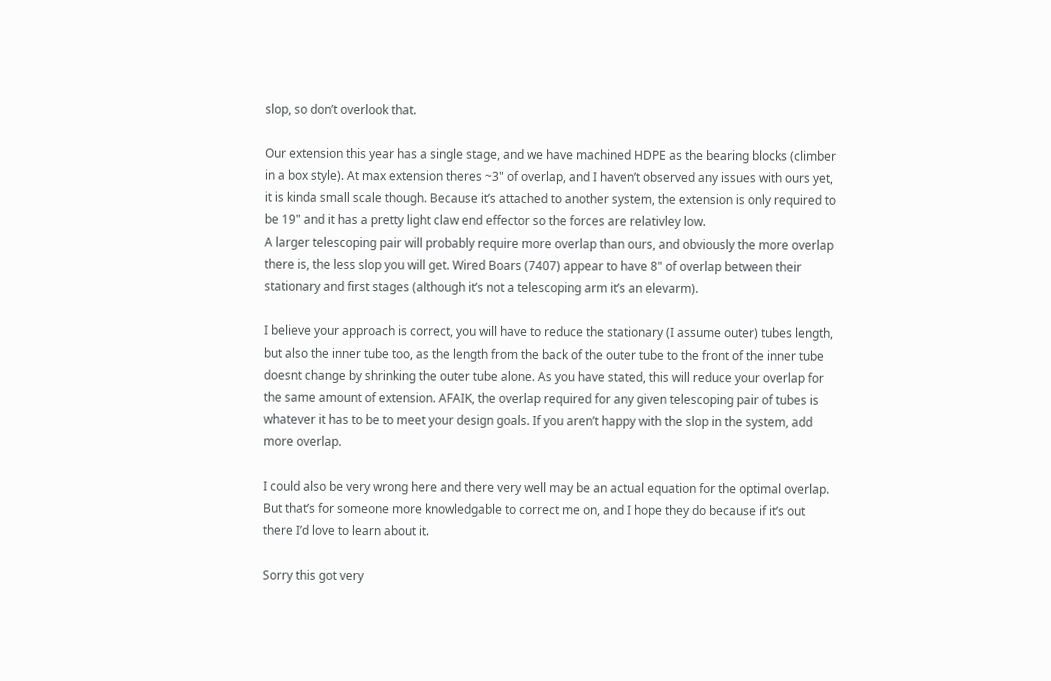slop, so don’t overlook that.

Our extension this year has a single stage, and we have machined HDPE as the bearing blocks (climber in a box style). At max extension theres ~3" of overlap, and I haven’t observed any issues with ours yet, it is kinda small scale though. Because it’s attached to another system, the extension is only required to be 19" and it has a pretty light claw end effector so the forces are relativley low.
A larger telescoping pair will probably require more overlap than ours, and obviously the more overlap there is, the less slop you will get. Wired Boars (7407) appear to have 8" of overlap between their stationary and first stages (although it’s not a telescoping arm it’s an elevarm).

I believe your approach is correct, you will have to reduce the stationary (I assume outer) tubes length, but also the inner tube too, as the length from the back of the outer tube to the front of the inner tube doesnt change by shrinking the outer tube alone. As you have stated, this will reduce your overlap for the same amount of extension. AFAIK, the overlap required for any given telescoping pair of tubes is whatever it has to be to meet your design goals. If you aren’t happy with the slop in the system, add more overlap.

I could also be very wrong here and there very well may be an actual equation for the optimal overlap. But that’s for someone more knowledgable to correct me on, and I hope they do because if it’s out there I’d love to learn about it.

Sorry this got very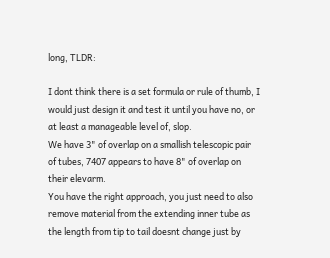long, TLDR:

I dont think there is a set formula or rule of thumb, I would just design it and test it until you have no, or at least a manageable level of, slop.
We have 3" of overlap on a smallish telescopic pair of tubes, 7407 appears to have 8" of overlap on their elevarm.
You have the right approach, you just need to also remove material from the extending inner tube as the length from tip to tail doesnt change just by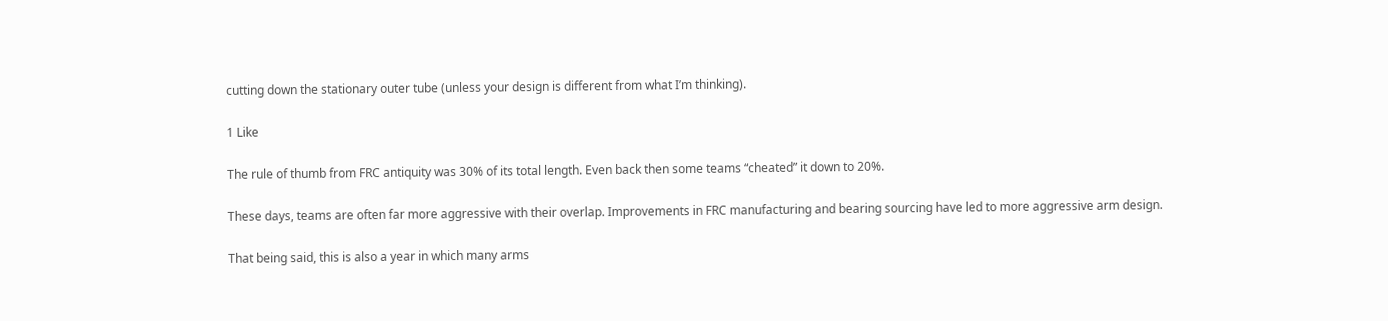cutting down the stationary outer tube (unless your design is different from what I’m thinking).

1 Like

The rule of thumb from FRC antiquity was 30% of its total length. Even back then some teams “cheated” it down to 20%.

These days, teams are often far more aggressive with their overlap. Improvements in FRC manufacturing and bearing sourcing have led to more aggressive arm design.

That being said, this is also a year in which many arms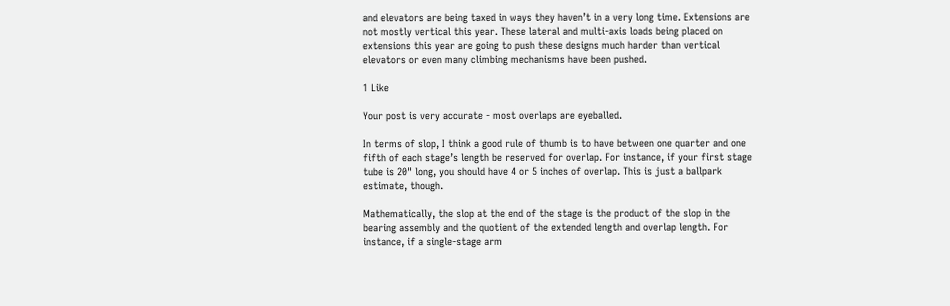and elevators are being taxed in ways they haven’t in a very long time. Extensions are not mostly vertical this year. These lateral and multi-axis loads being placed on extensions this year are going to push these designs much harder than vertical elevators or even many climbing mechanisms have been pushed.

1 Like

Your post is very accurate - most overlaps are eyeballed.

In terms of slop, I think a good rule of thumb is to have between one quarter and one fifth of each stage’s length be reserved for overlap. For instance, if your first stage tube is 20" long, you should have 4 or 5 inches of overlap. This is just a ballpark estimate, though.

Mathematically, the slop at the end of the stage is the product of the slop in the bearing assembly and the quotient of the extended length and overlap length. For instance, if a single-stage arm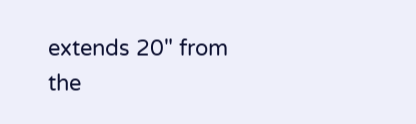extends 20" from the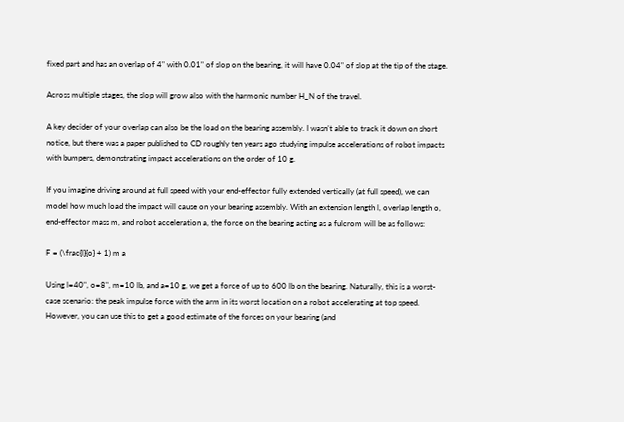fixed part and has an overlap of 4" with 0.01" of slop on the bearing, it will have 0.04" of slop at the tip of the stage.

Across multiple stages, the slop will grow also with the harmonic number H_N of the travel.

A key decider of your overlap can also be the load on the bearing assembly. I wasn’t able to track it down on short notice, but there was a paper published to CD roughly ten years ago studying impulse accelerations of robot impacts with bumpers, demonstrating impact accelerations on the order of 10 g.

If you imagine driving around at full speed with your end-effector fully extended vertically (at full speed), we can model how much load the impact will cause on your bearing assembly. With an extension length l, overlap length o, end-effector mass m, and robot acceleration a, the force on the bearing acting as a fulcrom will be as follows:

F = (\frac{l}{o} + 1) m a

Using l=40", o=8", m=10 lb, and a=10 g, we get a force of up to 600 lb on the bearing. Naturally, this is a worst-case scenario: the peak impulse force with the arm in its worst location on a robot accelerating at top speed. However, you can use this to get a good estimate of the forces on your bearing (and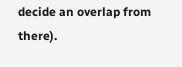decide an overlap from there).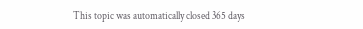This topic was automatically closed 365 days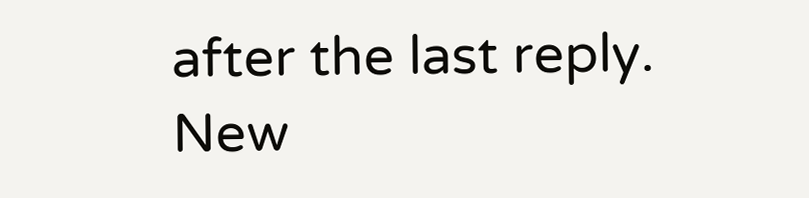after the last reply. New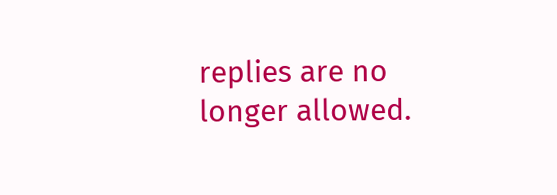replies are no longer allowed.